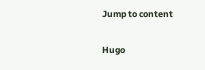Jump to content

Hugo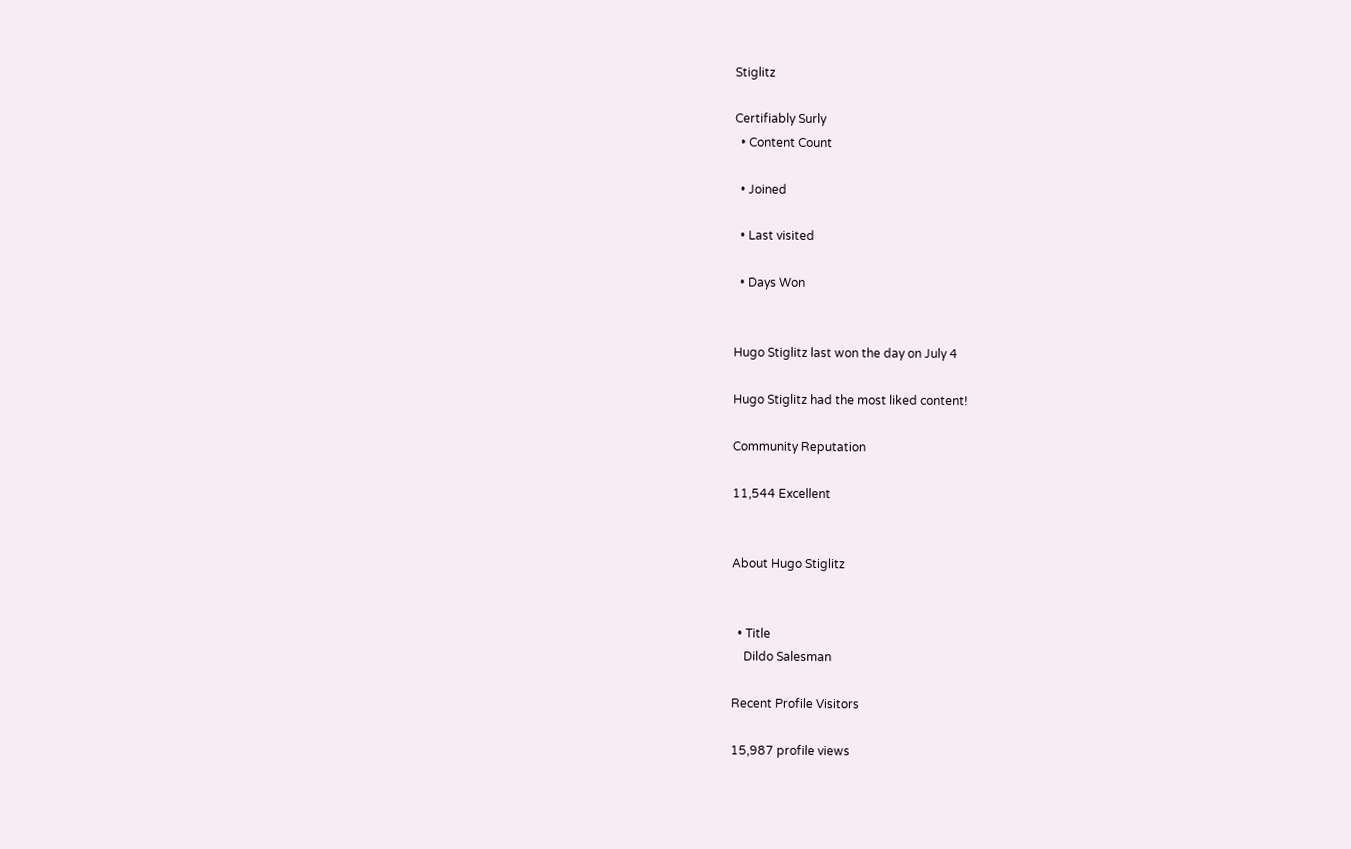Stiglitz

Certifiably Surly
  • Content Count

  • Joined

  • Last visited

  • Days Won


Hugo Stiglitz last won the day on July 4

Hugo Stiglitz had the most liked content!

Community Reputation

11,544 Excellent


About Hugo Stiglitz


  • Title
    Dildo Salesman

Recent Profile Visitors

15,987 profile views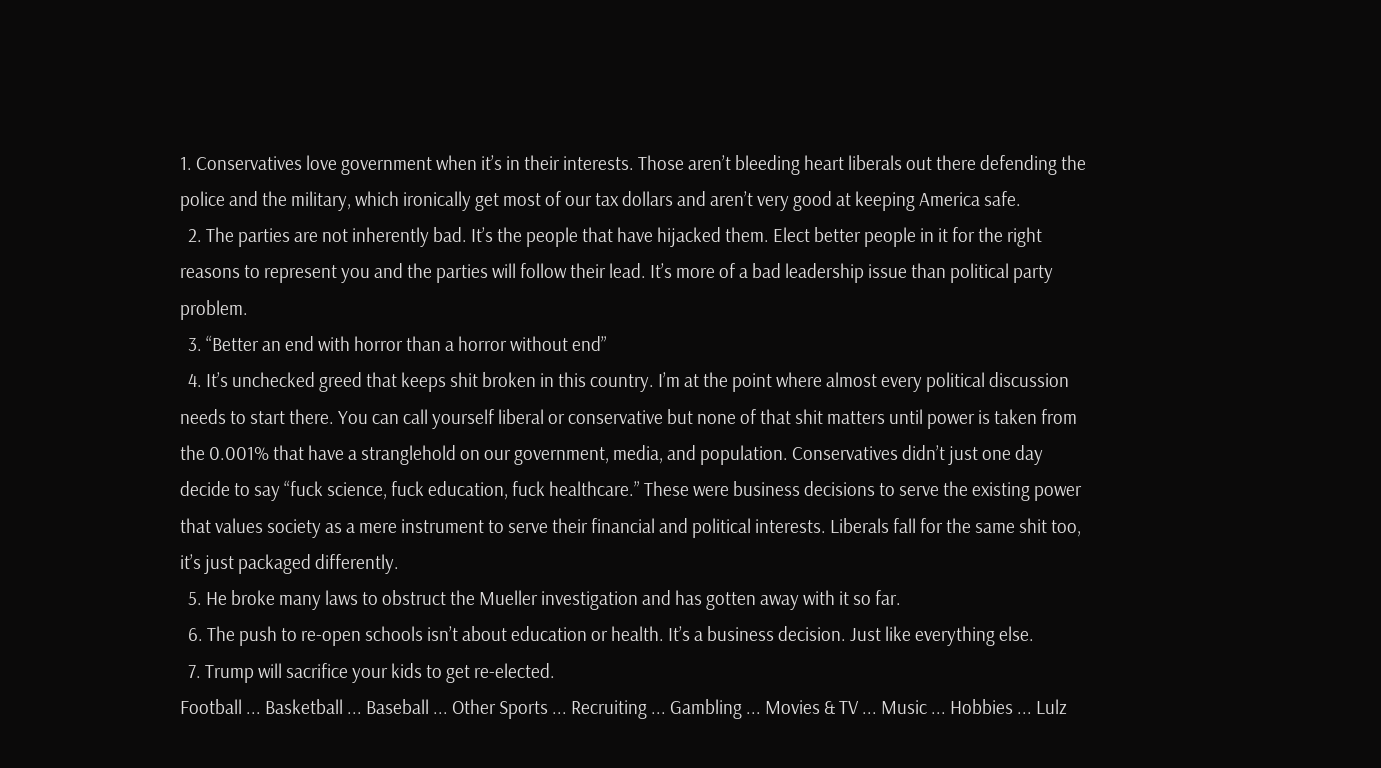1. Conservatives love government when it’s in their interests. Those aren’t bleeding heart liberals out there defending the police and the military, which ironically get most of our tax dollars and aren’t very good at keeping America safe.
  2. The parties are not inherently bad. It’s the people that have hijacked them. Elect better people in it for the right reasons to represent you and the parties will follow their lead. It’s more of a bad leadership issue than political party problem.
  3. “Better an end with horror than a horror without end”
  4. It’s unchecked greed that keeps shit broken in this country. I’m at the point where almost every political discussion needs to start there. You can call yourself liberal or conservative but none of that shit matters until power is taken from the 0.001% that have a stranglehold on our government, media, and population. Conservatives didn’t just one day decide to say “fuck science, fuck education, fuck healthcare.” These were business decisions to serve the existing power that values society as a mere instrument to serve their financial and political interests. Liberals fall for the same shit too, it’s just packaged differently.
  5. He broke many laws to obstruct the Mueller investigation and has gotten away with it so far.
  6. The push to re-open schools isn’t about education or health. It’s a business decision. Just like everything else.
  7. Trump will sacrifice your kids to get re-elected.
Football ... Basketball ... Baseball ... Other Sports ... Recruiting ... Gambling ... Movies & TV ... Music ... Hobbies ... Lulz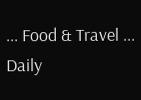... Food & Travel ... Daily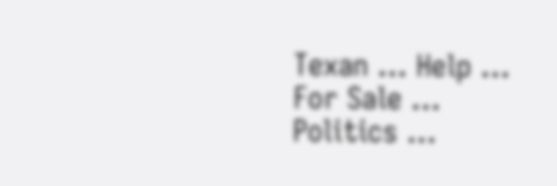Texan ... Help ... For Sale ... Politics ...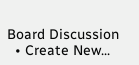Board Discussion
  • Create New...